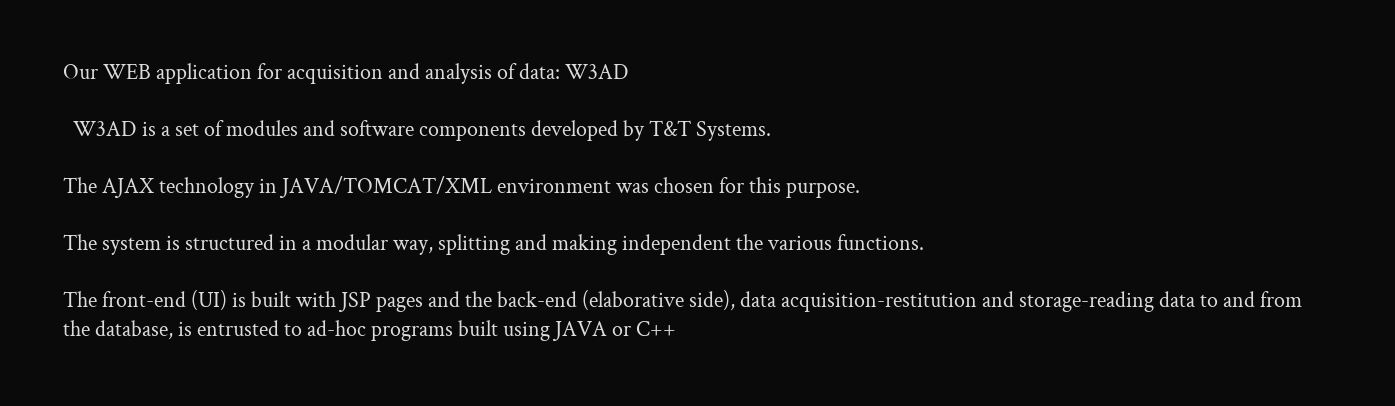Our WEB application for acquisition and analysis of data: W3AD

  W3AD is a set of modules and software components developed by T&T Systems.

The AJAX technology in JAVA/TOMCAT/XML environment was chosen for this purpose.

The system is structured in a modular way, splitting and making independent the various functions.

The front-end (UI) is built with JSP pages and the back-end (elaborative side), data acquisition-restitution and storage-reading data to and from the database, is entrusted to ad-hoc programs built using JAVA or C++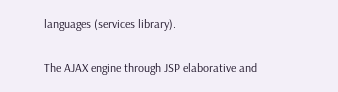languages (services library).

The AJAX engine through JSP elaborative and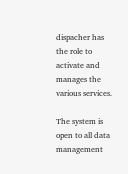dispacher has the role to activate and manages the various services.

The system is open to all data management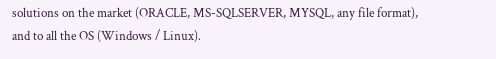solutions on the market (ORACLE, MS-SQLSERVER, MYSQL, any file format), and to all the OS (Windows / Linux).